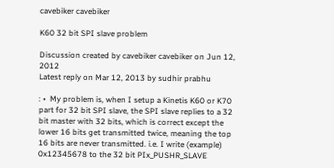cavebiker cavebiker

K60 32 bit SPI slave problem

Discussion created by cavebiker cavebiker on Jun 12, 2012
Latest reply on Mar 12, 2013 by sudhir prabhu

: •  My problem is, when I setup a Kinetis K60 or K70 part for 32 bit SPI slave, the SPI slave replies to a 32 bit master with 32 bits, which is correct except the lower 16 bits get transmitted twice, meaning the top 16 bits are never transmitted. i.e. I write (example) 0x12345678 to the 32 bit PIx_PUSHR_SLAVE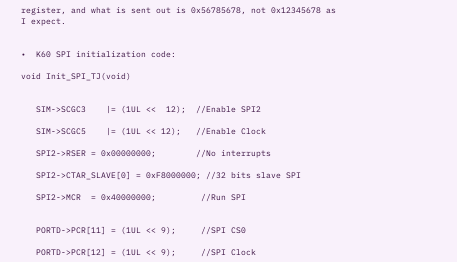register, and what is sent out is 0x56785678, not 0x12345678 as I expect.


•  K60 SPI initialization code:

void Init_SPI_TJ(void)


   SIM->SCGC3    |= (1UL <<  12);  //Enable SPI2

   SIM->SCGC5    |= (1UL << 12);   //Enable Clock

   SPI2->RSER = 0x00000000;        //No interrupts

   SPI2->CTAR_SLAVE[0] = 0xF8000000; //32 bits slave SPI

   SPI2->MCR  = 0x40000000;         //Run SPI


   PORTD->PCR[11] = (1UL << 9);     //SPI CS0

   PORTD->PCR[12] = (1UL << 9);     //SPI Clock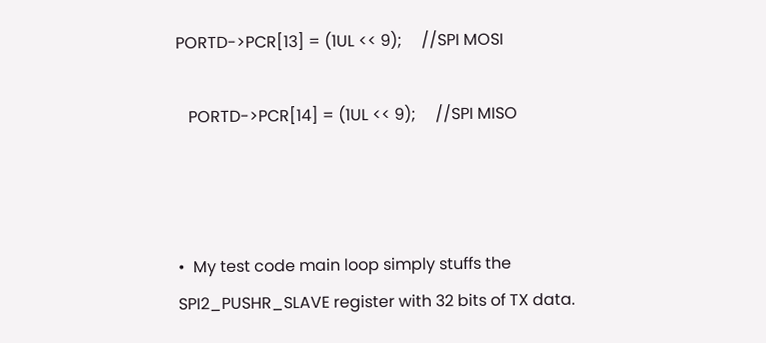PORTD->PCR[13] = (1UL << 9);     //SPI MOSI

   PORTD->PCR[14] = (1UL << 9);     //SPI MISO



•  My test code main loop simply stuffs the SPI2_PUSHR_SLAVE register with 32 bits of TX data.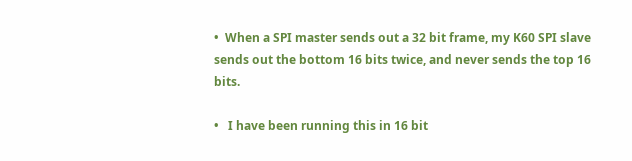•  When a SPI master sends out a 32 bit frame, my K60 SPI slave sends out the bottom 16 bits twice, and never sends the top 16 bits.

•   I have been running this in 16 bit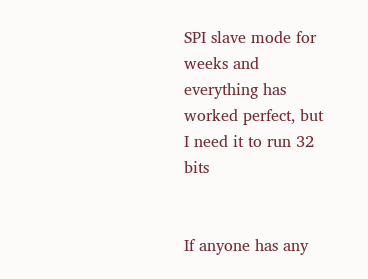SPI slave mode for weeks and everything has worked perfect, but I need it to run 32 bits


If anyone has any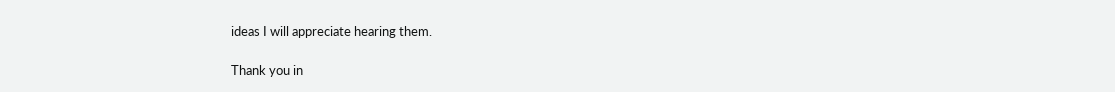ideas I will appreciate hearing them.

Thank you in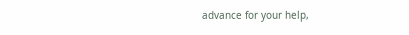advance for your help,